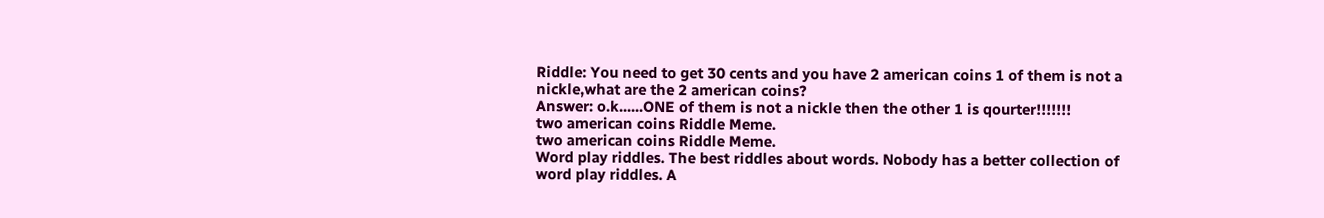Riddle: You need to get 30 cents and you have 2 american coins 1 of them is not a nickle,what are the 2 american coins?
Answer: o.k......ONE of them is not a nickle then the other 1 is qourter!!!!!!!
two american coins Riddle Meme.
two american coins Riddle Meme.
Word play riddles. The best riddles about words. Nobody has a better collection of word play riddles. A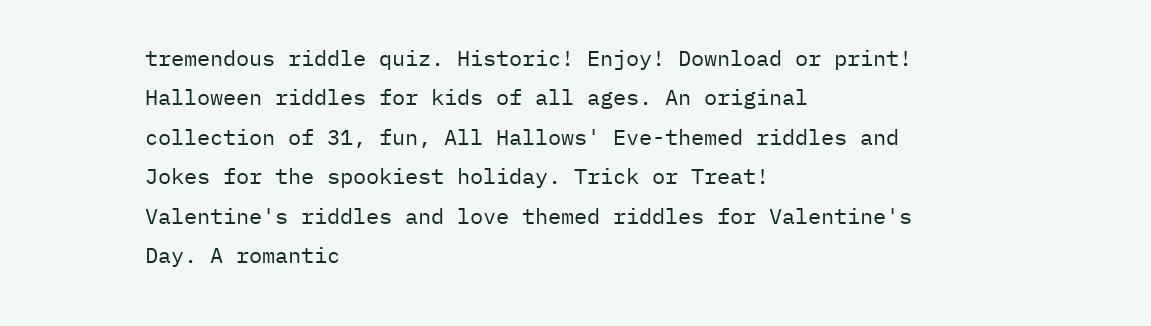tremendous riddle quiz. Historic! Enjoy! Download or print!
Halloween riddles for kids of all ages. An original collection of 31, fun, All Hallows' Eve-themed riddles and Jokes for the spookiest holiday. Trick or Treat!
Valentine's riddles and love themed riddles for Valentine's Day. A romantic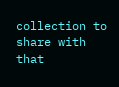collection to share with that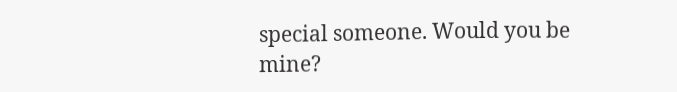special someone. Would you be mine?